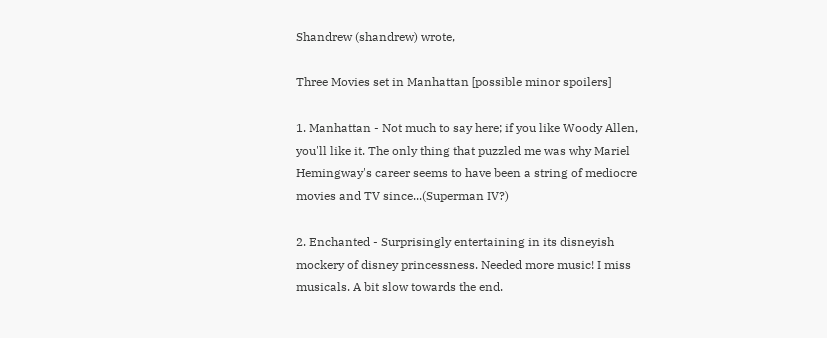Shandrew (shandrew) wrote,

Three Movies set in Manhattan [possible minor spoilers]

1. Manhattan - Not much to say here; if you like Woody Allen, you'll like it. The only thing that puzzled me was why Mariel Hemingway's career seems to have been a string of mediocre movies and TV since...(Superman IV?)

2. Enchanted - Surprisingly entertaining in its disneyish mockery of disney princessness. Needed more music! I miss musicals. A bit slow towards the end.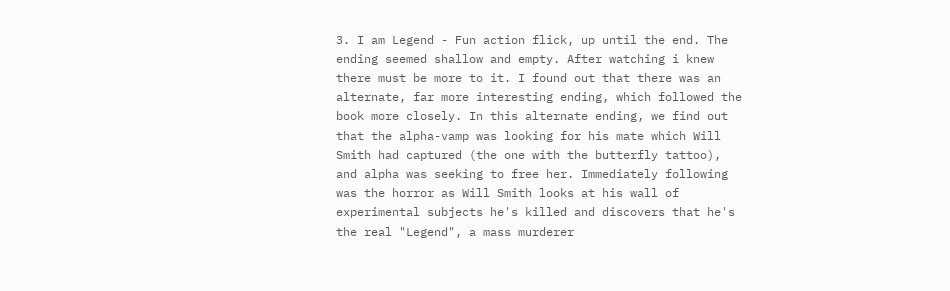3. I am Legend - Fun action flick, up until the end. The ending seemed shallow and empty. After watching i knew there must be more to it. I found out that there was an alternate, far more interesting ending, which followed the book more closely. In this alternate ending, we find out that the alpha-vamp was looking for his mate which Will Smith had captured (the one with the butterfly tattoo), and alpha was seeking to free her. Immediately following was the horror as Will Smith looks at his wall of experimental subjects he's killed and discovers that he's the real "Legend", a mass murderer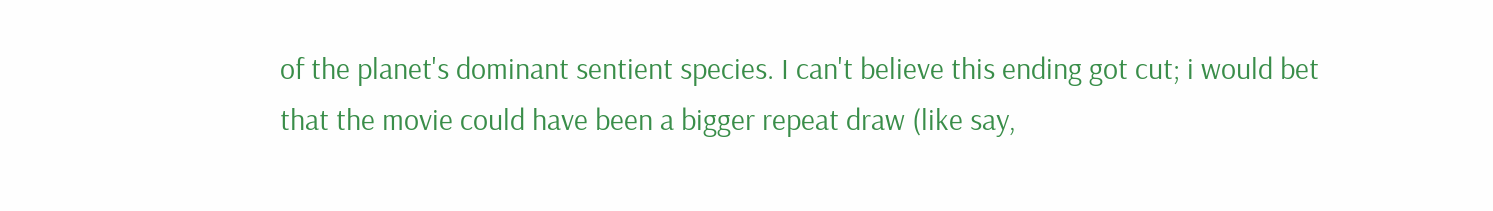of the planet's dominant sentient species. I can't believe this ending got cut; i would bet that the movie could have been a bigger repeat draw (like say,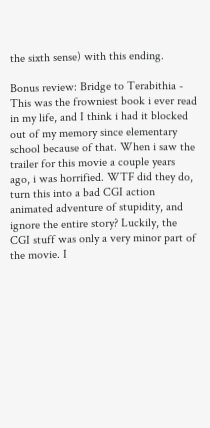the sixth sense) with this ending.

Bonus review: Bridge to Terabithia - This was the frowniest book i ever read in my life, and I think i had it blocked out of my memory since elementary school because of that. When i saw the trailer for this movie a couple years ago, i was horrified. WTF did they do, turn this into a bad CGI action animated adventure of stupidity, and ignore the entire story? Luckily, the CGI stuff was only a very minor part of the movie. I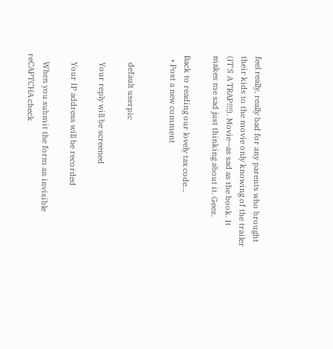feel really, really bad for any parents who brought their kids to the movie only knowing of the trailer (IT'S A TRAP!!!!). Movie--as sad as the book. It makes me sad just thinking about it. Geez.

Back to reading our lovely tax code...
  • Post a new comment


    default userpic

    Your reply will be screened

    Your IP address will be recorded

    When you submit the form an invisible reCAPTCHA check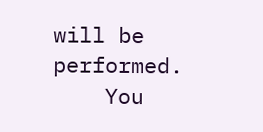will be performed.
    You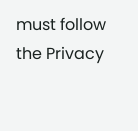must follow the Privacy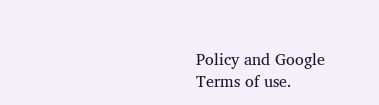Policy and Google Terms of use.